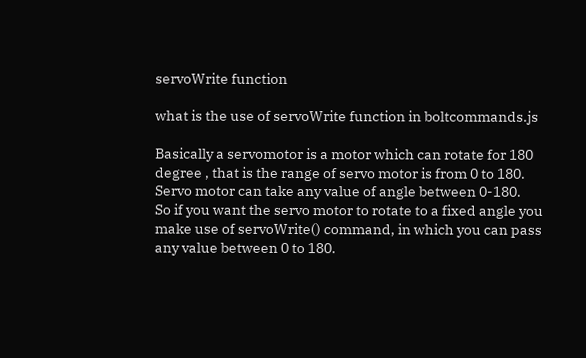servoWrite function

what is the use of servoWrite function in boltcommands.js

Basically a servomotor is a motor which can rotate for 180 degree , that is the range of servo motor is from 0 to 180. Servo motor can take any value of angle between 0-180.
So if you want the servo motor to rotate to a fixed angle you make use of servoWrite() command, in which you can pass any value between 0 to 180.